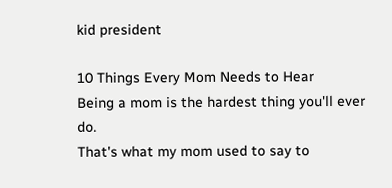kid president

10 Things Every Mom Needs to Hear
Being a mom is the hardest thing you'll ever do.
That's what my mom used to say to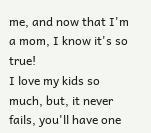me, and now that I'm a mom, I know it's so true!
I love my kids so much, but, it never fails, you'll have one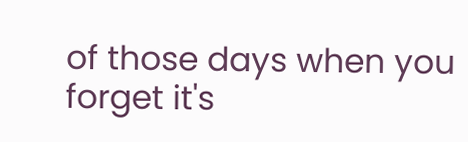of those days when you forget it's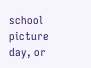school picture day, or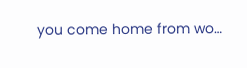you come home from wo…